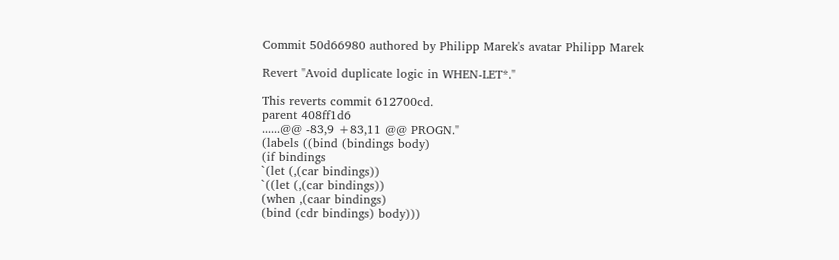Commit 50d66980 authored by Philipp Marek's avatar Philipp Marek

Revert "Avoid duplicate logic in WHEN-LET*."

This reverts commit 612700cd.
parent 408ff1d6
......@@ -83,9 +83,11 @@ PROGN."
(labels ((bind (bindings body)
(if bindings
`(let (,(car bindings))
`((let (,(car bindings))
(when ,(caar bindings)
(bind (cdr bindings) body)))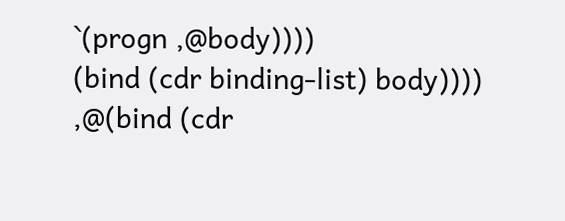`(progn ,@body))))
(bind (cdr binding-list) body))))
,@(bind (cdr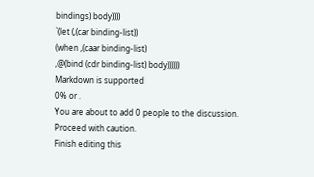bindings) body))))
`(let (,(car binding-list))
(when ,(caar binding-list)
,@(bind (cdr binding-list) body))))))
Markdown is supported
0% or .
You are about to add 0 people to the discussion. Proceed with caution.
Finish editing this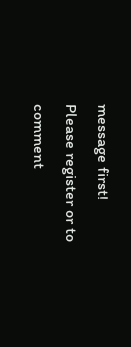message first!
Please register or to comment